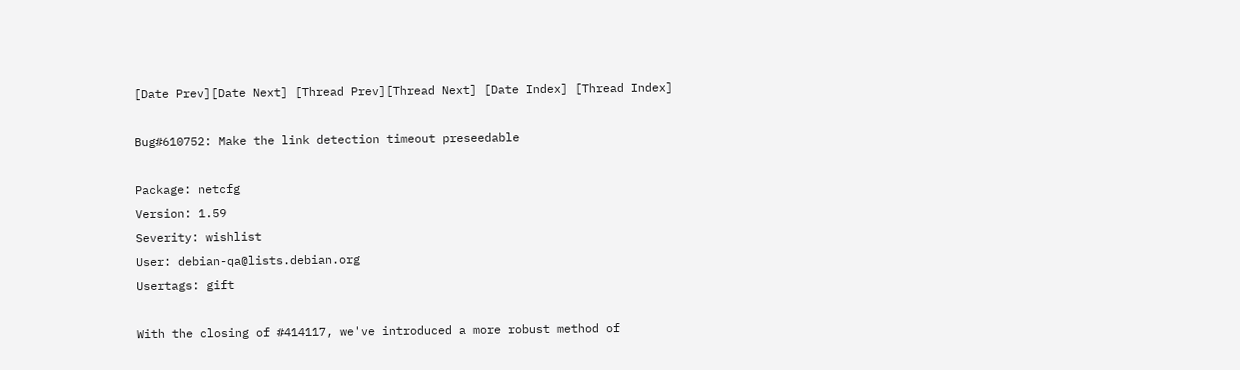[Date Prev][Date Next] [Thread Prev][Thread Next] [Date Index] [Thread Index]

Bug#610752: Make the link detection timeout preseedable

Package: netcfg
Version: 1.59
Severity: wishlist
User: debian-qa@lists.debian.org
Usertags: gift

With the closing of #414117, we've introduced a more robust method of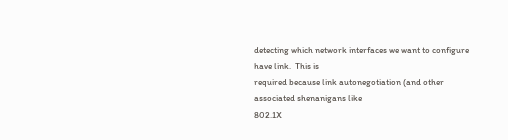detecting which network interfaces we want to configure have link.  This is
required because link autonegotiation (and other associated shenanigans like
802.1X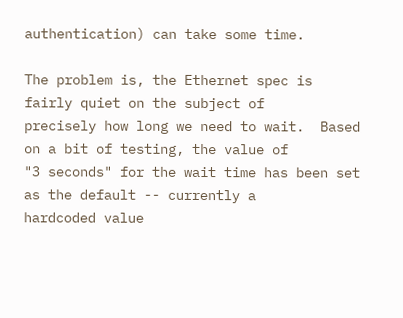authentication) can take some time.

The problem is, the Ethernet spec is fairly quiet on the subject of
precisely how long we need to wait.  Based on a bit of testing, the value of
"3 seconds" for the wait time has been set as the default -- currently a
hardcoded value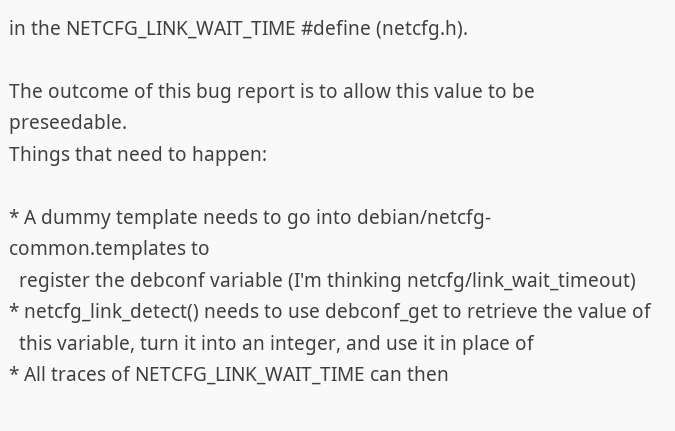in the NETCFG_LINK_WAIT_TIME #define (netcfg.h).

The outcome of this bug report is to allow this value to be preseedable.
Things that need to happen:

* A dummy template needs to go into debian/netcfg-common.templates to
  register the debconf variable (I'm thinking netcfg/link_wait_timeout)
* netcfg_link_detect() needs to use debconf_get to retrieve the value of
  this variable, turn it into an integer, and use it in place of
* All traces of NETCFG_LINK_WAIT_TIME can then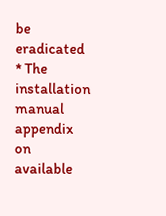be eradicated
* The installation manual appendix on available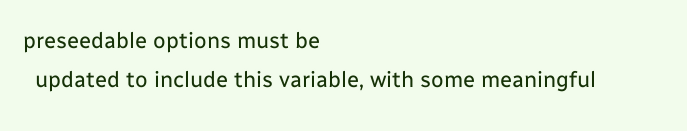preseedable options must be
  updated to include this variable, with some meaningful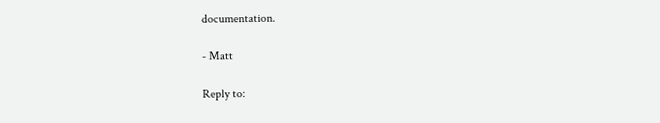documentation.

- Matt

Reply to: